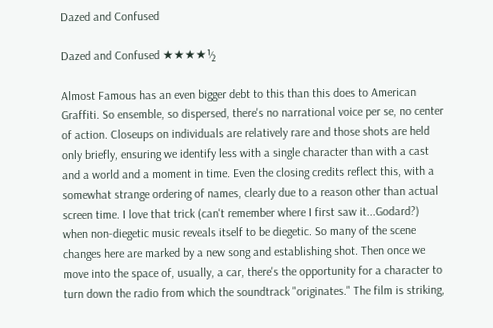Dazed and Confused

Dazed and Confused ★★★★½

Almost Famous has an even bigger debt to this than this does to American Graffiti. So ensemble, so dispersed, there's no narrational voice per se, no center of action. Closeups on individuals are relatively rare and those shots are held only briefly, ensuring we identify less with a single character than with a cast and a world and a moment in time. Even the closing credits reflect this, with a somewhat strange ordering of names, clearly due to a reason other than actual screen time. I love that trick (can't remember where I first saw it...Godard?) when non-diegetic music reveals itself to be diegetic. So many of the scene changes here are marked by a new song and establishing shot. Then once we move into the space of, usually, a car, there's the opportunity for a character to turn down the radio from which the soundtrack "originates." The film is striking,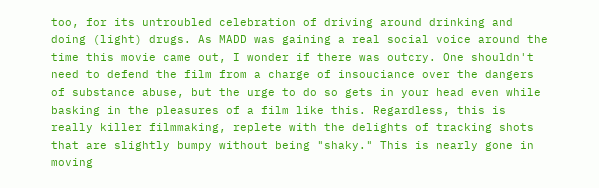too, for its untroubled celebration of driving around drinking and doing (light) drugs. As MADD was gaining a real social voice around the time this movie came out, I wonder if there was outcry. One shouldn't need to defend the film from a charge of insouciance over the dangers of substance abuse, but the urge to do so gets in your head even while basking in the pleasures of a film like this. Regardless, this is really killer filmmaking, replete with the delights of tracking shots that are slightly bumpy without being "shaky." This is nearly gone in moving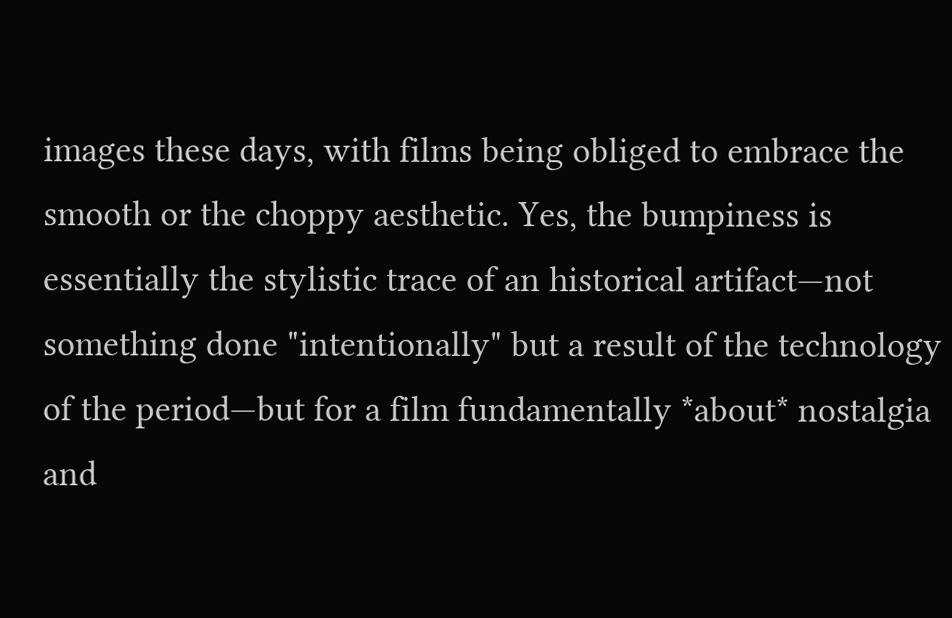images these days, with films being obliged to embrace the smooth or the choppy aesthetic. Yes, the bumpiness is essentially the stylistic trace of an historical artifact—not something done "intentionally" but a result of the technology of the period—but for a film fundamentally *about* nostalgia and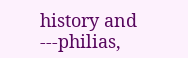history and ---philias,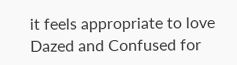it feels appropriate to love Dazed and Confused for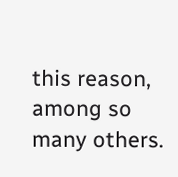this reason, among so many others.